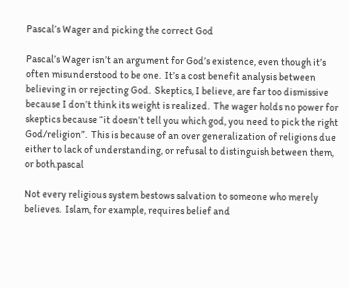Pascal’s Wager and picking the correct God

Pascal’s Wager isn’t an argument for God’s existence, even though it’s often misunderstood to be one.  It’s a cost benefit analysis between believing in or rejecting God.  Skeptics, I believe, are far too dismissive because I don’t think its weight is realized.  The wager holds no power for skeptics because “it doesn’t tell you which god, you need to pick the right God/religion”.  This is because of an over generalization of religions due either to lack of understanding, or refusal to distinguish between them, or both.pascal

Not every religious system bestows salvation to someone who merely believes.  Islam, for example, requires belief and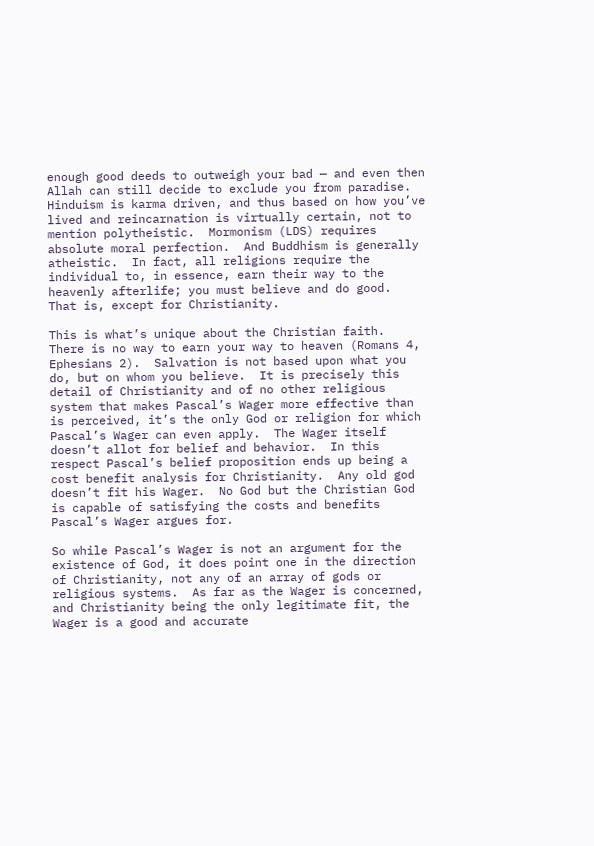enough good deeds to outweigh your bad — and even then Allah can still decide to exclude you from paradise.  Hinduism is karma driven, and thus based on how you’ve lived and reincarnation is virtually certain, not to mention polytheistic.  Mormonism (LDS) requires absolute moral perfection.  And Buddhism is generally atheistic.  In fact, all religions require the individual to, in essence, earn their way to the heavenly afterlife; you must believe and do good.  That is, except for Christianity.

This is what’s unique about the Christian faith.  There is no way to earn your way to heaven (Romans 4, Ephesians 2).  Salvation is not based upon what you do, but on whom you believe.  It is precisely this detail of Christianity and of no other religious system that makes Pascal’s Wager more effective than is perceived, it’s the only God or religion for which Pascal’s Wager can even apply.  The Wager itself doesn’t allot for belief and behavior.  In this respect Pascal’s belief proposition ends up being a cost benefit analysis for Christianity.  Any old god doesn’t fit his Wager.  No God but the Christian God is capable of satisfying the costs and benefits Pascal’s Wager argues for.

So while Pascal’s Wager is not an argument for the existence of God, it does point one in the direction of Christianity, not any of an array of gods or religious systems.  As far as the Wager is concerned, and Christianity being the only legitimate fit, the Wager is a good and accurate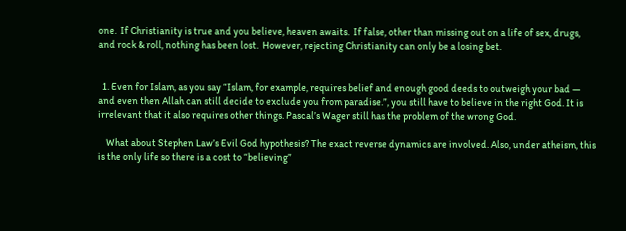one.  If Christianity is true and you believe, heaven awaits.  If false, other than missing out on a life of sex, drugs, and rock & roll, nothing has been lost.  However, rejecting Christianity can only be a losing bet.


  1. Even for Islam, as you say “Islam, for example, requires belief and enough good deeds to outweigh your bad — and even then Allah can still decide to exclude you from paradise.”, you still have to believe in the right God. It is irrelevant that it also requires other things. Pascal’s Wager still has the problem of the wrong God.

    What about Stephen Law’s Evil God hypothesis? The exact reverse dynamics are involved. Also, under atheism, this is the only life so there is a cost to “believing”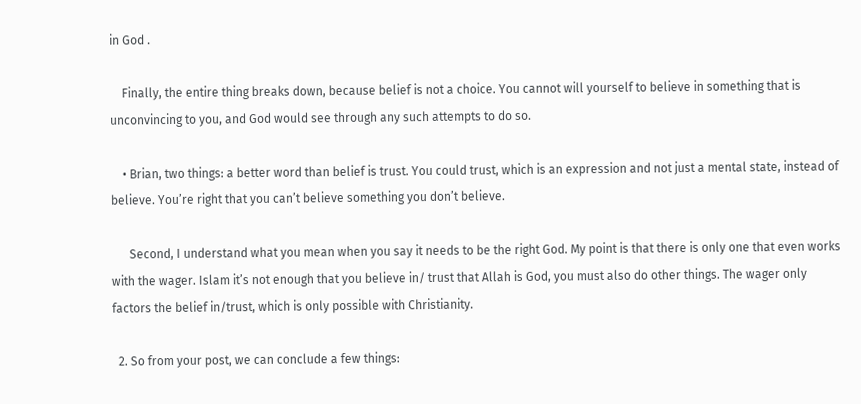in God .

    Finally, the entire thing breaks down, because belief is not a choice. You cannot will yourself to believe in something that is unconvincing to you, and God would see through any such attempts to do so.

    • Brian, two things: a better word than belief is trust. You could trust, which is an expression and not just a mental state, instead of believe. You’re right that you can’t believe something you don’t believe.

      Second, I understand what you mean when you say it needs to be the right God. My point is that there is only one that even works with the wager. Islam it’s not enough that you believe in/ trust that Allah is God, you must also do other things. The wager only factors the belief in/trust, which is only possible with Christianity.

  2. So from your post, we can conclude a few things: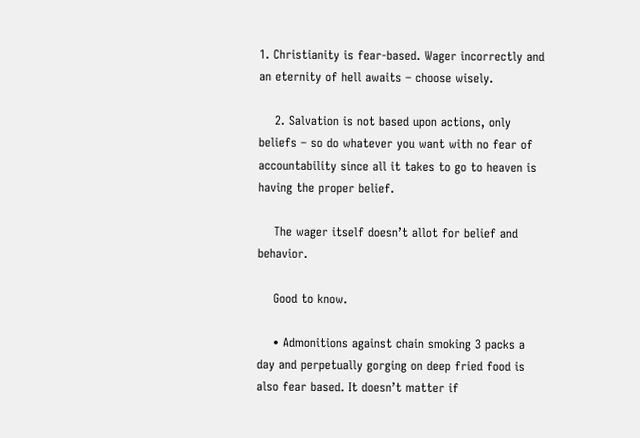1. Christianity is fear-based. Wager incorrectly and an eternity of hell awaits – choose wisely.

    2. Salvation is not based upon actions, only beliefs – so do whatever you want with no fear of accountability since all it takes to go to heaven is having the proper belief.

    The wager itself doesn’t allot for belief and behavior.

    Good to know.

    • Admonitions against chain smoking 3 packs a day and perpetually gorging on deep fried food is also fear based. It doesn’t matter if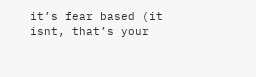it’s fear based (it isnt, that’s your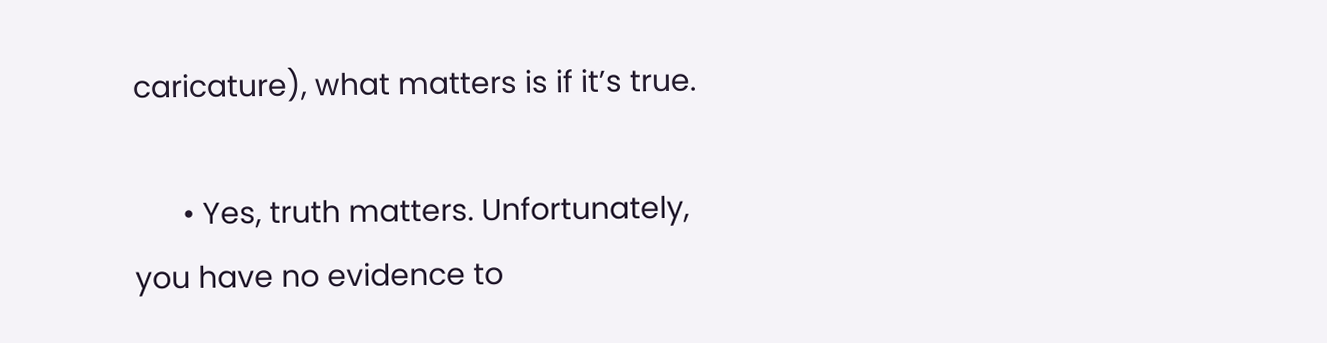caricature), what matters is if it’s true.

      • Yes, truth matters. Unfortunately, you have no evidence to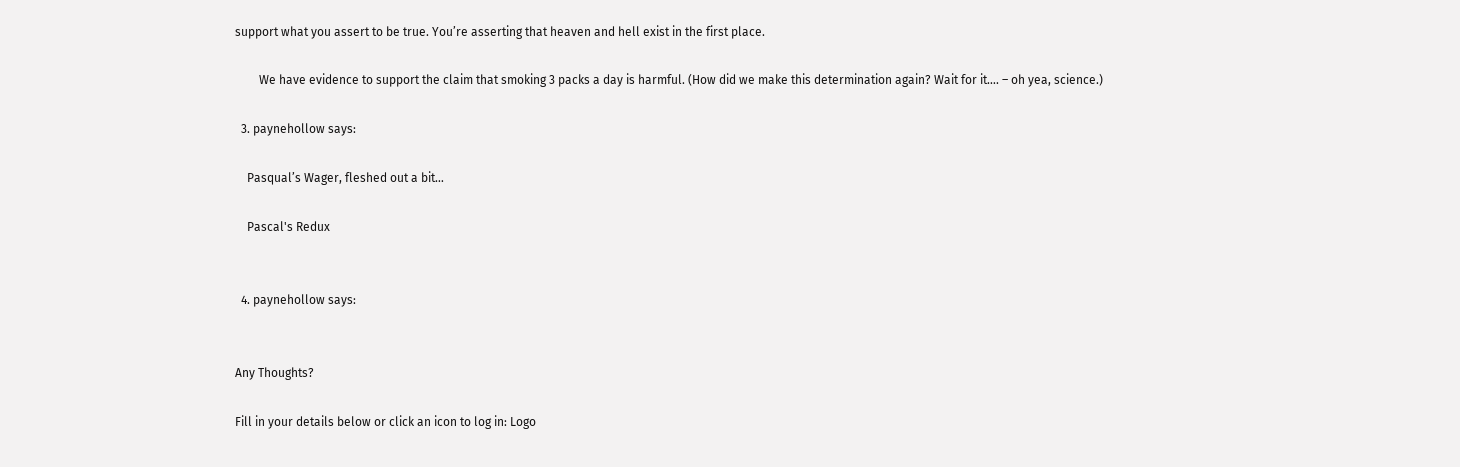support what you assert to be true. You’re asserting that heaven and hell exist in the first place.

        We have evidence to support the claim that smoking 3 packs a day is harmful. (How did we make this determination again? Wait for it…. – oh yea, science.)

  3. paynehollow says:

    Pasqual’s Wager, fleshed out a bit…

    Pascal's Redux


  4. paynehollow says:


Any Thoughts?

Fill in your details below or click an icon to log in: Logo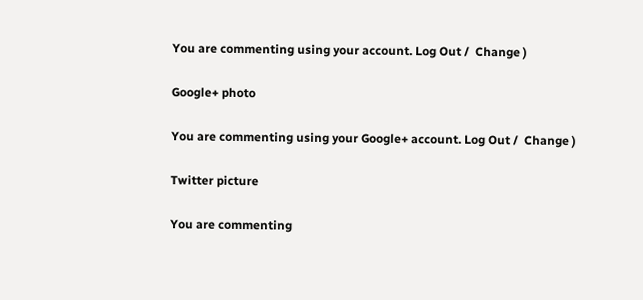You are commenting using your account. Log Out /  Change )

Google+ photo

You are commenting using your Google+ account. Log Out /  Change )

Twitter picture

You are commenting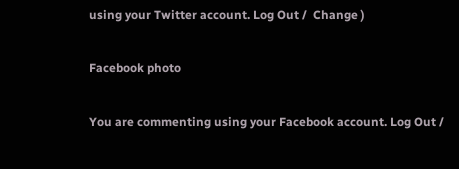using your Twitter account. Log Out /  Change )

Facebook photo

You are commenting using your Facebook account. Log Out /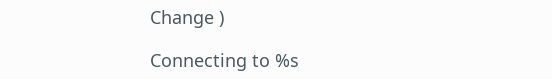Change )

Connecting to %s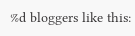%d bloggers like this: